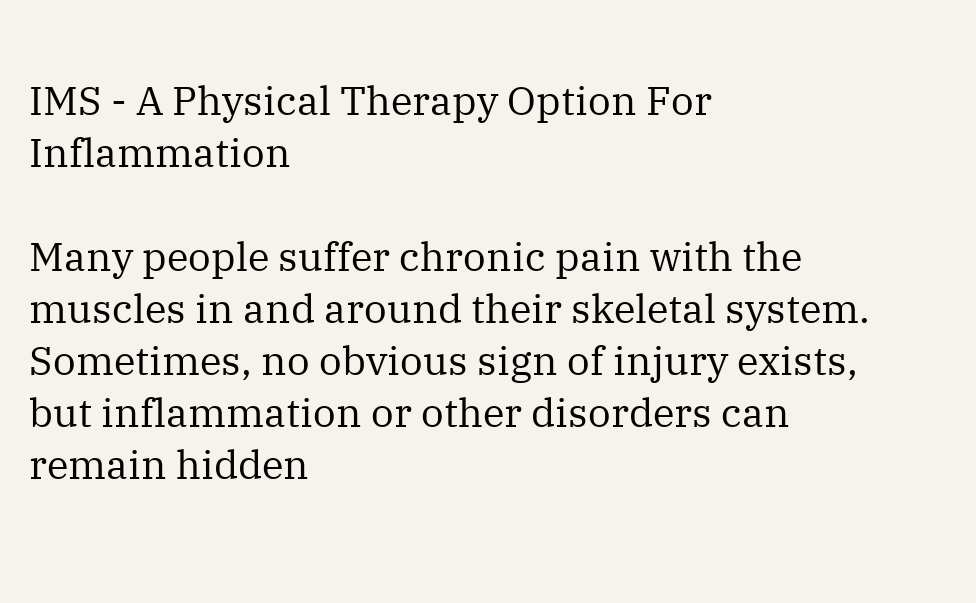IMS - A Physical Therapy Option For Inflammation

Many people suffer chronic pain with the muscles in and around their skeletal system. Sometimes, no obvious sign of injury exists, but inflammation or other disorders can remain hidden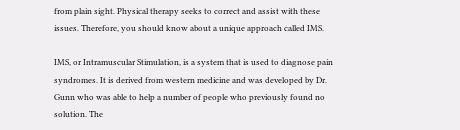from plain sight. Physical therapy seeks to correct and assist with these issues. Therefore, you should know about a unique approach called IMS.

IMS, or Intramuscular Stimulation, is a system that is used to diagnose pain syndromes. It is derived from western medicine and was developed by Dr. Gunn who was able to help a number of people who previously found no solution. The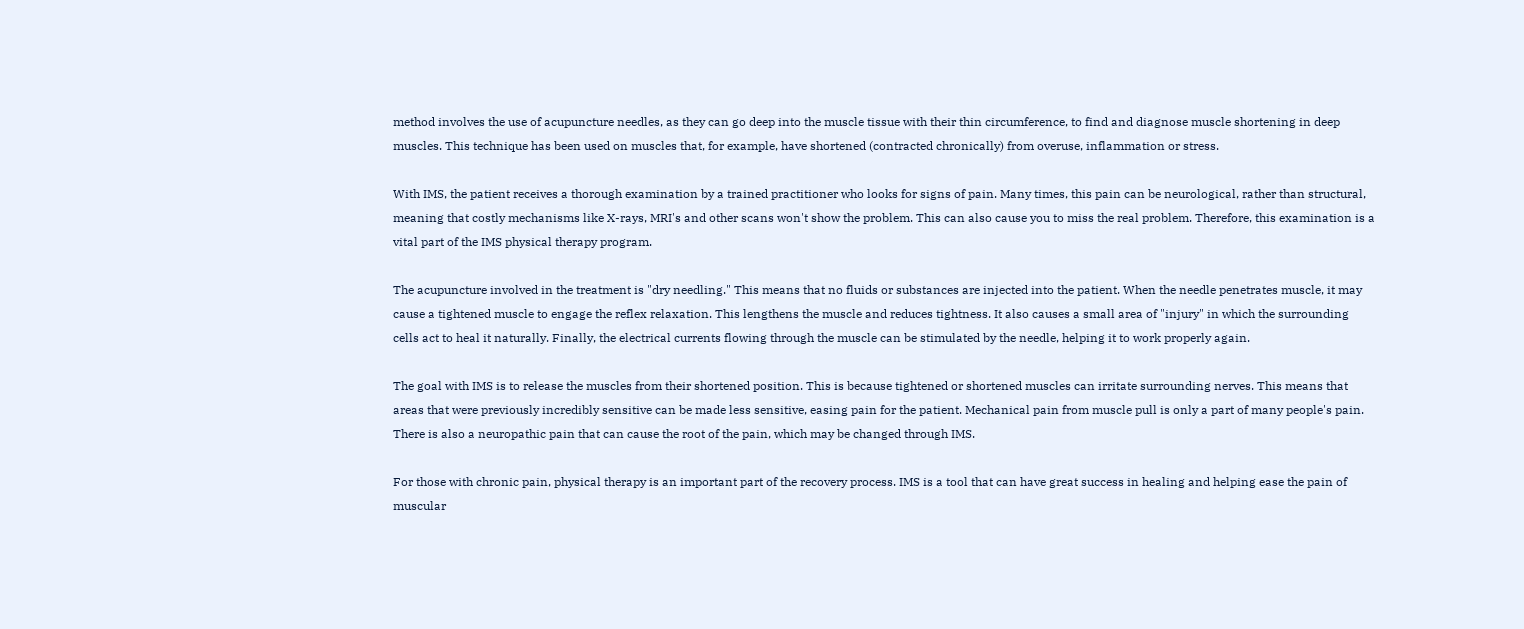method involves the use of acupuncture needles, as they can go deep into the muscle tissue with their thin circumference, to find and diagnose muscle shortening in deep muscles. This technique has been used on muscles that, for example, have shortened (contracted chronically) from overuse, inflammation or stress.

With IMS, the patient receives a thorough examination by a trained practitioner who looks for signs of pain. Many times, this pain can be neurological, rather than structural, meaning that costly mechanisms like X-rays, MRI's and other scans won't show the problem. This can also cause you to miss the real problem. Therefore, this examination is a vital part of the IMS physical therapy program.

The acupuncture involved in the treatment is "dry needling." This means that no fluids or substances are injected into the patient. When the needle penetrates muscle, it may cause a tightened muscle to engage the reflex relaxation. This lengthens the muscle and reduces tightness. It also causes a small area of "injury" in which the surrounding cells act to heal it naturally. Finally, the electrical currents flowing through the muscle can be stimulated by the needle, helping it to work properly again.

The goal with IMS is to release the muscles from their shortened position. This is because tightened or shortened muscles can irritate surrounding nerves. This means that areas that were previously incredibly sensitive can be made less sensitive, easing pain for the patient. Mechanical pain from muscle pull is only a part of many people's pain. There is also a neuropathic pain that can cause the root of the pain, which may be changed through IMS.

For those with chronic pain, physical therapy is an important part of the recovery process. IMS is a tool that can have great success in healing and helping ease the pain of muscular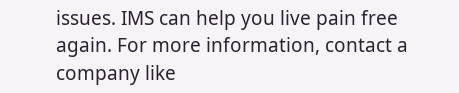issues. IMS can help you live pain free again. For more information, contact a company like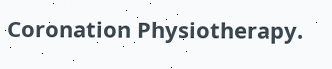Coronation Physiotherapy.